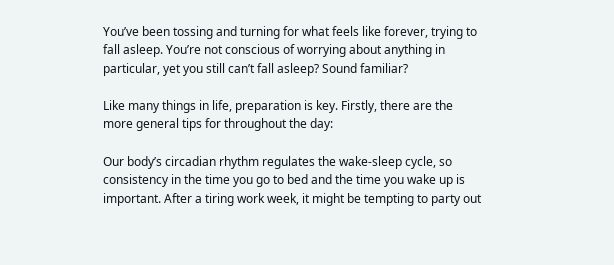You’ve been tossing and turning for what feels like forever, trying to fall asleep. You’re not conscious of worrying about anything in particular, yet you still can’t fall asleep? Sound familiar?

Like many things in life, preparation is key. Firstly, there are the more general tips for throughout the day:

Our body’s circadian rhythm regulates the wake-sleep cycle, so consistency in the time you go to bed and the time you wake up is important. After a tiring work week, it might be tempting to party out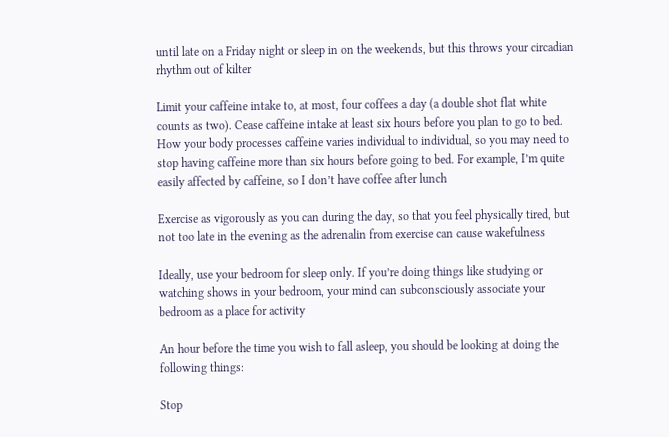until late on a Friday night or sleep in on the weekends, but this throws your circadian rhythm out of kilter

Limit your caffeine intake to, at most, four coffees a day (a double shot flat white counts as two). Cease caffeine intake at least six hours before you plan to go to bed. How your body processes caffeine varies individual to individual, so you may need to stop having caffeine more than six hours before going to bed. For example, I’m quite easily affected by caffeine, so I don’t have coffee after lunch

Exercise as vigorously as you can during the day, so that you feel physically tired, but not too late in the evening as the adrenalin from exercise can cause wakefulness

Ideally, use your bedroom for sleep only. If you’re doing things like studying or watching shows in your bedroom, your mind can subconsciously associate your bedroom as a place for activity

An hour before the time you wish to fall asleep, you should be looking at doing the following things:

Stop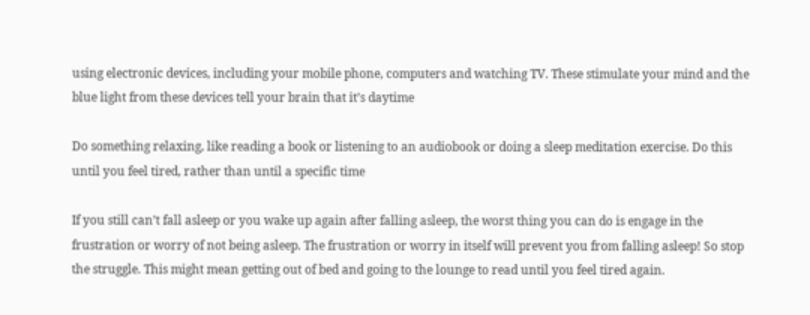using electronic devices, including your mobile phone, computers and watching TV. These stimulate your mind and the blue light from these devices tell your brain that it’s daytime

Do something relaxing, like reading a book or listening to an audiobook or doing a sleep meditation exercise. Do this until you feel tired, rather than until a specific time

If you still can’t fall asleep or you wake up again after falling asleep, the worst thing you can do is engage in the frustration or worry of not being asleep. The frustration or worry in itself will prevent you from falling asleep! So stop the struggle. This might mean getting out of bed and going to the lounge to read until you feel tired again.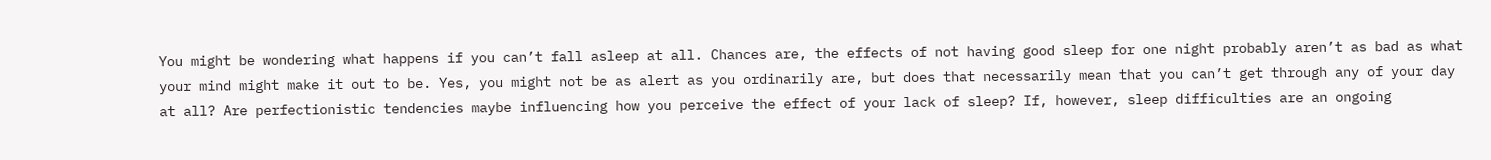You might be wondering what happens if you can’t fall asleep at all. Chances are, the effects of not having good sleep for one night probably aren’t as bad as what your mind might make it out to be. Yes, you might not be as alert as you ordinarily are, but does that necessarily mean that you can’t get through any of your day at all? Are perfectionistic tendencies maybe influencing how you perceive the effect of your lack of sleep? If, however, sleep difficulties are an ongoing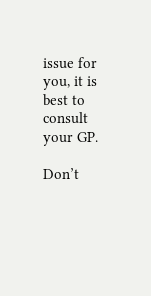issue for you, it is best to consult your GP.

Don’t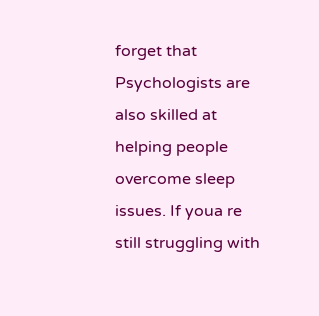forget that Psychologists are also skilled at helping people overcome sleep issues. If youa re still struggling with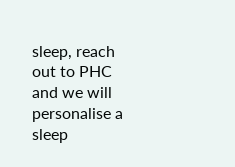sleep, reach out to PHC and we will personalise a sleep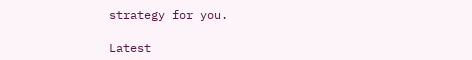strategy for you.

Latest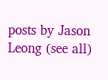posts by Jason Leong (see all)